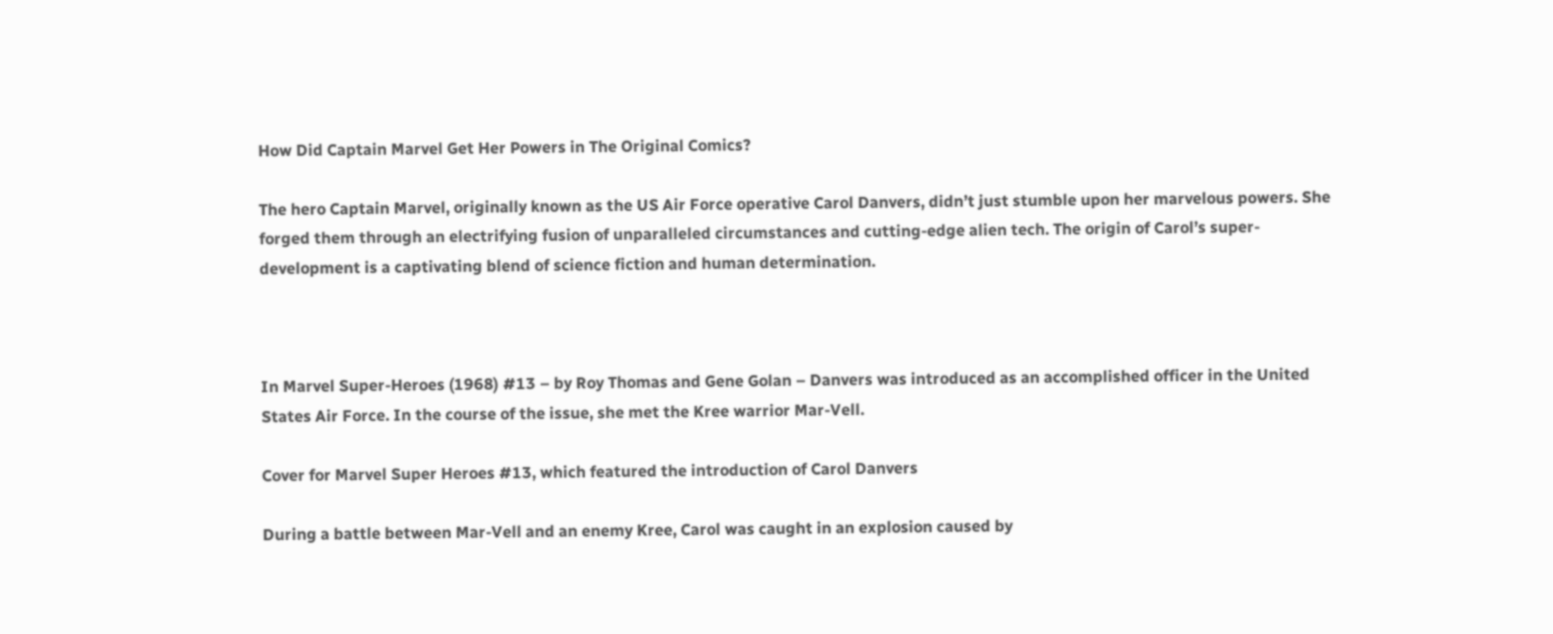How Did Captain Marvel Get Her Powers in The Original Comics?

The hero Captain Marvel, originally known as the US Air Force operative Carol Danvers, didn’t just stumble upon her marvelous powers. She forged them through an electrifying fusion of unparalleled circumstances and cutting-edge alien tech. The origin of Carol’s super-development is a captivating blend of science fiction and human determination.



In Marvel Super-Heroes (1968) #13 – by Roy Thomas and Gene Golan – Danvers was introduced as an accomplished officer in the United States Air Force. In the course of the issue, she met the Kree warrior Mar-Vell.

Cover for Marvel Super Heroes #13, which featured the introduction of Carol Danvers

During a battle between Mar-Vell and an enemy Kree, Carol was caught in an explosion caused by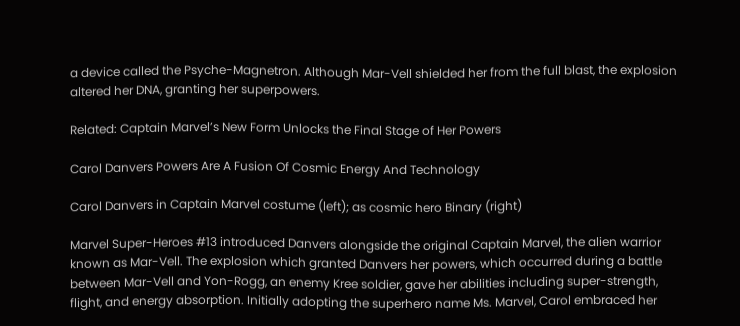a device called the Psyche-Magnetron. Although Mar-Vell shielded her from the full blast, the explosion altered her DNA, granting her superpowers.

Related: Captain Marvel’s New Form Unlocks the Final Stage of Her Powers

Carol Danvers Powers Are A Fusion Of Cosmic Energy And Technology

Carol Danvers in Captain Marvel costume (left); as cosmic hero Binary (right)

Marvel Super-Heroes #13 introduced Danvers alongside the original Captain Marvel, the alien warrior known as Mar-Vell. The explosion which granted Danvers her powers, which occurred during a battle between Mar-Vell and Yon-Rogg, an enemy Kree soldier, gave her abilities including super-strength, flight, and energy absorption. Initially adopting the superhero name Ms. Marvel, Carol embraced her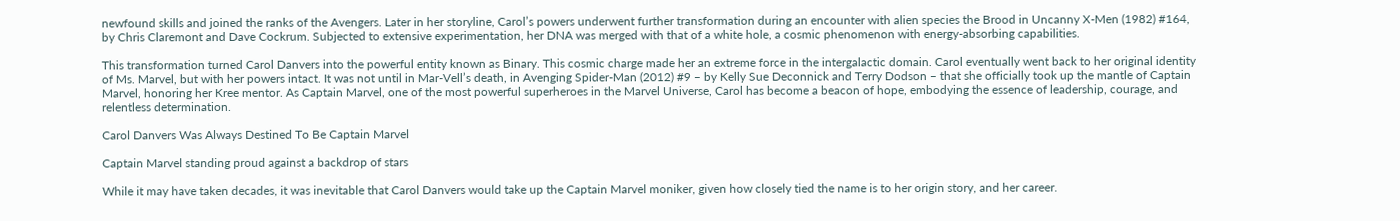newfound skills and joined the ranks of the Avengers. Later in her storyline, Carol’s powers underwent further transformation during an encounter with alien species the Brood in Uncanny X-Men (1982) #164, by Chris Claremont and Dave Cockrum. Subjected to extensive experimentation, her DNA was merged with that of a white hole, a cosmic phenomenon with energy-absorbing capabilities.

This transformation turned Carol Danvers into the powerful entity known as Binary. This cosmic charge made her an extreme force in the intergalactic domain. Carol eventually went back to her original identity of Ms. Marvel, but with her powers intact. It was not until in Mar-Vell’s death, in Avenging Spider-Man (2012) #9 – by Kelly Sue Deconnick and Terry Dodson – that she officially took up the mantle of Captain Marvel, honoring her Kree mentor. As Captain Marvel, one of the most powerful superheroes in the Marvel Universe, Carol has become a beacon of hope, embodying the essence of leadership, courage, and relentless determination.

Carol Danvers Was Always Destined To Be Captain Marvel

Captain Marvel standing proud against a backdrop of stars

While it may have taken decades, it was inevitable that Carol Danvers would take up the Captain Marvel moniker, given how closely tied the name is to her origin story, and her career.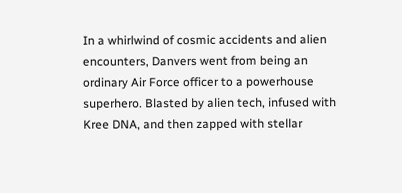In a whirlwind of cosmic accidents and alien encounters, Danvers went from being an ordinary Air Force officer to a powerhouse superhero. Blasted by alien tech, infused with Kree DNA, and then zapped with stellar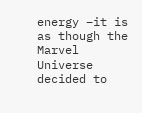energy –it is as though the Marvel Universe decided to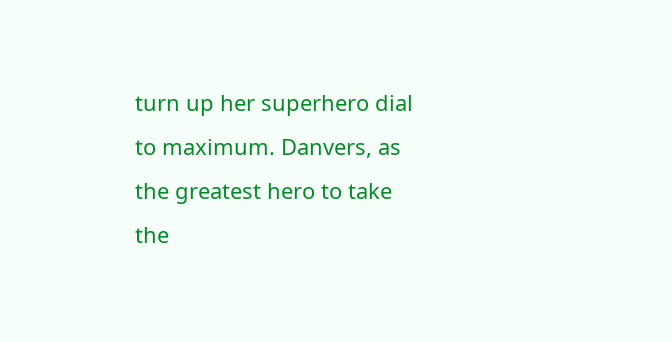turn up her superhero dial to maximum. Danvers, as the greatest hero to take the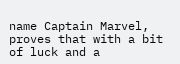name Captain Marvel, proves that with a bit of luck and a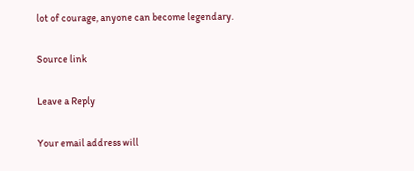lot of courage, anyone can become legendary.

Source link

Leave a Reply

Your email address will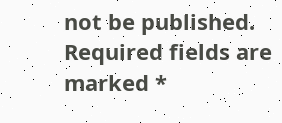not be published. Required fields are marked *